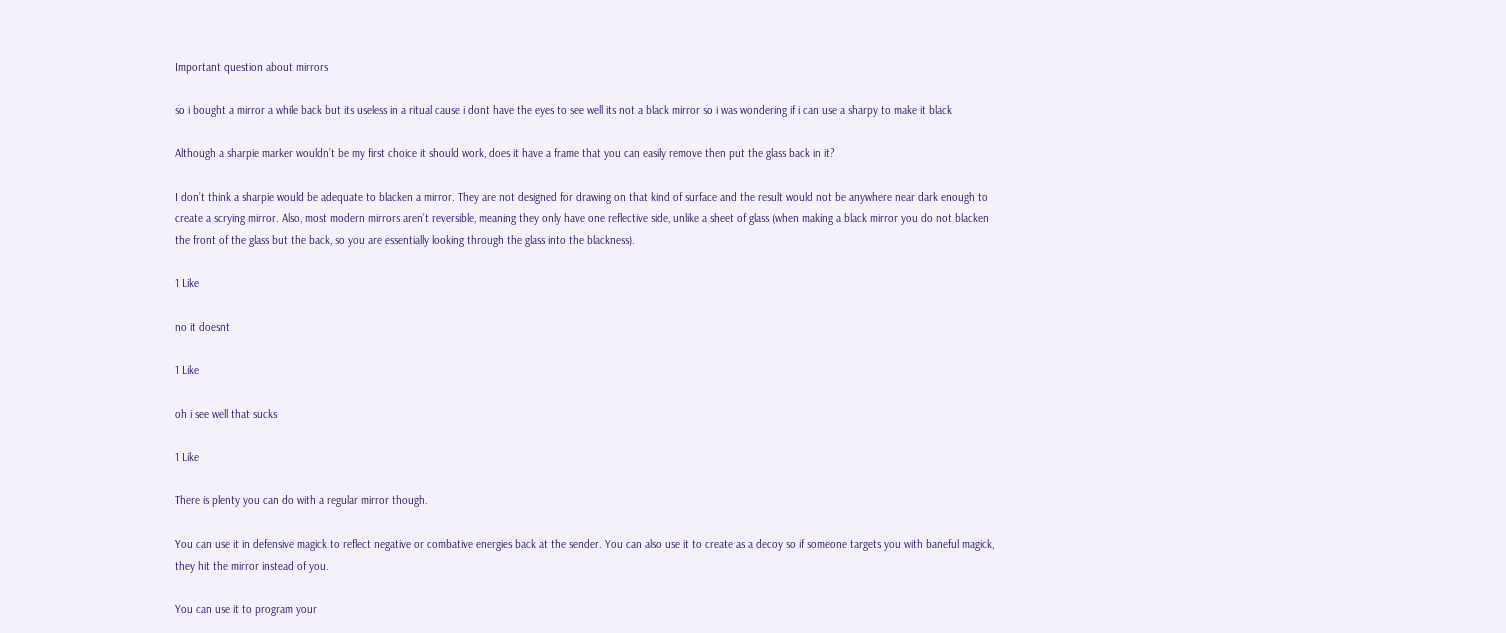Important question about mirrors

so i bought a mirror a while back but its useless in a ritual cause i dont have the eyes to see well its not a black mirror so i was wondering if i can use a sharpy to make it black

Although a sharpie marker wouldn’t be my first choice it should work, does it have a frame that you can easily remove then put the glass back in it?

I don’t think a sharpie would be adequate to blacken a mirror. They are not designed for drawing on that kind of surface and the result would not be anywhere near dark enough to create a scrying mirror. Also, most modern mirrors aren’t reversible, meaning they only have one reflective side, unlike a sheet of glass (when making a black mirror you do not blacken the front of the glass but the back, so you are essentially looking through the glass into the blackness).

1 Like

no it doesnt

1 Like

oh i see well that sucks

1 Like

There is plenty you can do with a regular mirror though.

You can use it in defensive magick to reflect negative or combative energies back at the sender. You can also use it to create as a decoy so if someone targets you with baneful magick, they hit the mirror instead of you.

You can use it to program your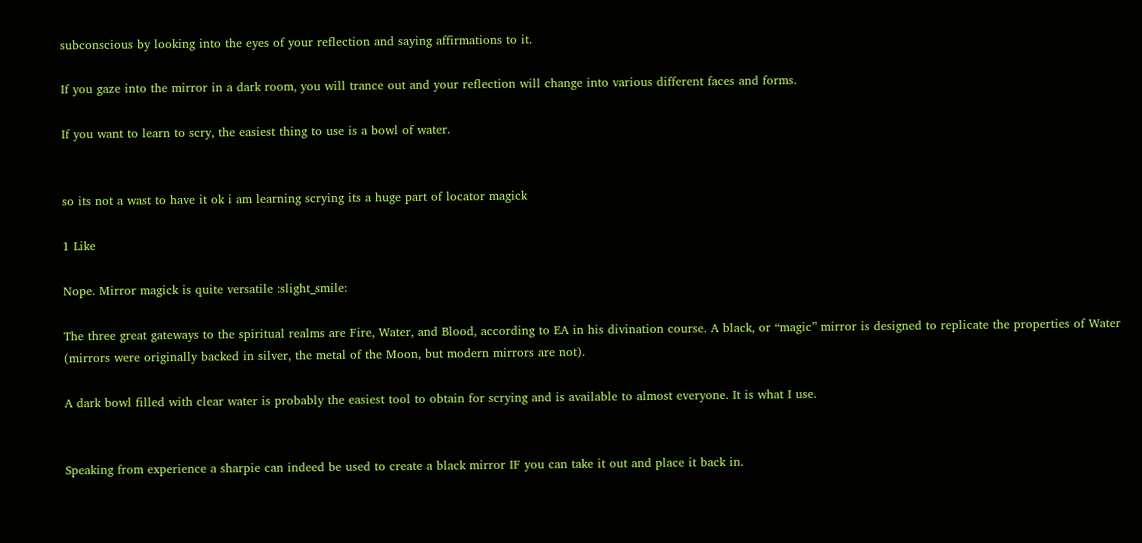subconscious by looking into the eyes of your reflection and saying affirmations to it.

If you gaze into the mirror in a dark room, you will trance out and your reflection will change into various different faces and forms.

If you want to learn to scry, the easiest thing to use is a bowl of water.


so its not a wast to have it ok i am learning scrying its a huge part of locator magick

1 Like

Nope. Mirror magick is quite versatile :slight_smile:

The three great gateways to the spiritual realms are Fire, Water, and Blood, according to EA in his divination course. A black, or “magic” mirror is designed to replicate the properties of Water (mirrors were originally backed in silver, the metal of the Moon, but modern mirrors are not).

A dark bowl filled with clear water is probably the easiest tool to obtain for scrying and is available to almost everyone. It is what I use.


Speaking from experience a sharpie can indeed be used to create a black mirror IF you can take it out and place it back in.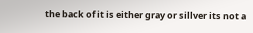the back of it is either gray or sillver its not a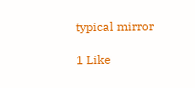typical mirror

1 Like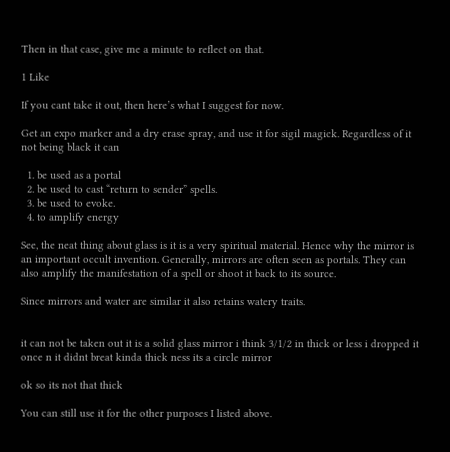Then in that case, give me a minute to reflect on that.

1 Like

If you cant take it out, then here’s what I suggest for now.

Get an expo marker and a dry erase spray, and use it for sigil magick. Regardless of it not being black it can

  1. be used as a portal
  2. be used to cast “return to sender” spells.
  3. be used to evoke.
  4. to amplify energy

See, the neat thing about glass is it is a very spiritual material. Hence why the mirror is an important occult invention. Generally, mirrors are often seen as portals. They can also amplify the manifestation of a spell or shoot it back to its source.

Since mirrors and water are similar it also retains watery traits.


it can not be taken out it is a solid glass mirror i think 3/1/2 in thick or less i dropped it once n it didnt breat kinda thick ness its a circle mirror

ok so its not that thick

You can still use it for the other purposes I listed above.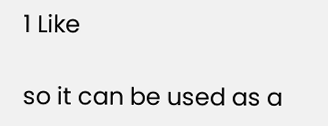1 Like

so it can be used as a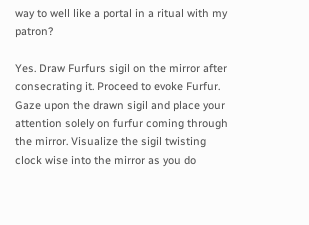way to well like a portal in a ritual with my patron?

Yes. Draw Furfurs sigil on the mirror after consecrating it. Proceed to evoke Furfur. Gaze upon the drawn sigil and place your attention solely on furfur coming through the mirror. Visualize the sigil twisting clock wise into the mirror as you do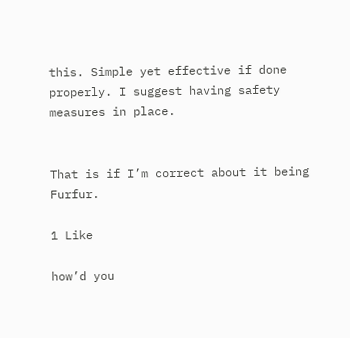this. Simple yet effective if done properly. I suggest having safety measures in place.


That is if I’m correct about it being Furfur.

1 Like

how’d you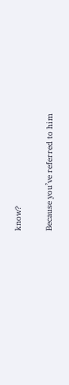know?

Because you’ve referred to him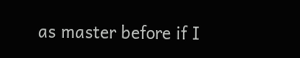as master before if I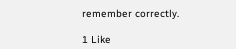remember correctly.

1 Like